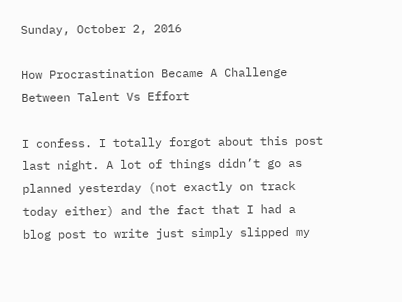Sunday, October 2, 2016

How Procrastination Became A Challenge Between Talent Vs Effort

I confess. I totally forgot about this post last night. A lot of things didn’t go as planned yesterday (not exactly on track today either) and the fact that I had a blog post to write just simply slipped my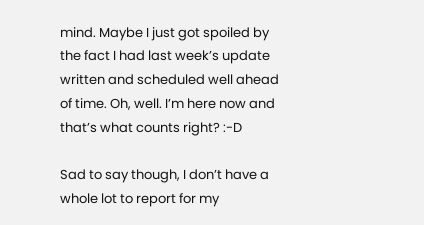mind. Maybe I just got spoiled by the fact I had last week’s update written and scheduled well ahead of time. Oh, well. I’m here now and that’s what counts right? :-D

Sad to say though, I don’t have a whole lot to report for my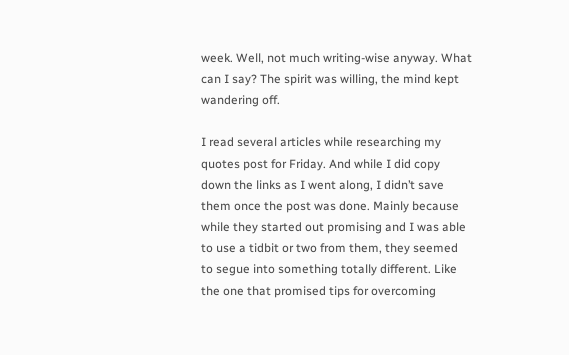week. Well, not much writing-wise anyway. What can I say? The spirit was willing, the mind kept wandering off.

I read several articles while researching my quotes post for Friday. And while I did copy down the links as I went along, I didn’t save them once the post was done. Mainly because while they started out promising and I was able to use a tidbit or two from them, they seemed to segue into something totally different. Like the one that promised tips for overcoming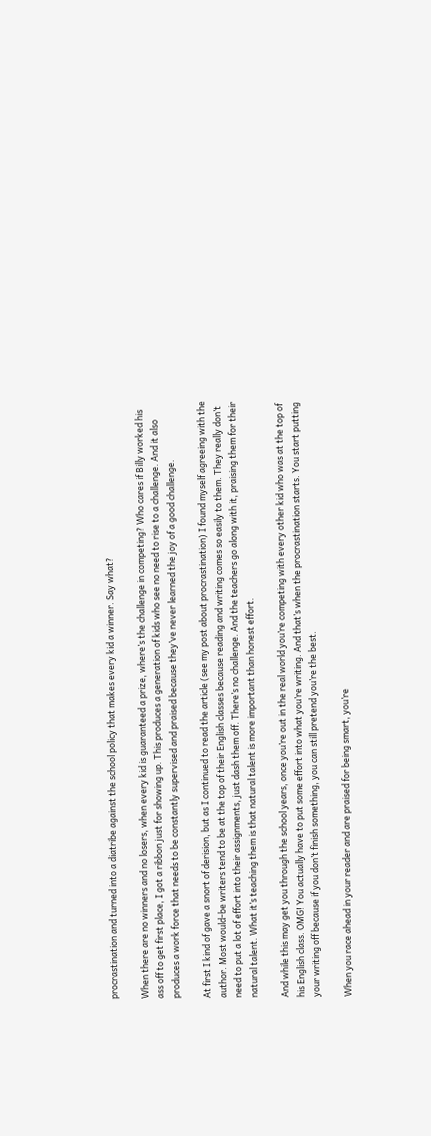procrastination and turned into a diatribe against the school policy that makes every kid a winner. Say what?

When there are no winners and no losers, when every kid is guaranteed a prize, where’s the challenge in competing? Who cares if Billy worked his ass off to get first place, I got a ribbon just for showing up. This produces a generation of kids who see no need to rise to a challenge. And it also produces a work force that needs to be constantly supervised and praised because they’ve never learned the joy of a good challenge.

At first I kind of gave a snort of derision, but as I continued to read the article (see my post about procrastination) I found myself agreeing with the author. Most would-be writers tend to be at the top of their English classes because reading and writing comes so easily to them. They really don’t need to put a lot of effort into their assignments, just dash them off. There’s no challenge. And the teachers go along with it, praising them for their natural talent. What it’s teaching them is that natural talent is more important than honest effort.

And while this may get you through the school years, once you’re out in the real world you’re competing with every other kid who was at the top of his English class. OMG! You actually have to put some effort into what you’re writing. And that’s when the procrastination starts. You start putting your writing off because if you don’t finish something, you can still pretend you’re the best.

When you race ahead in your reader and are praised for being smart, you’re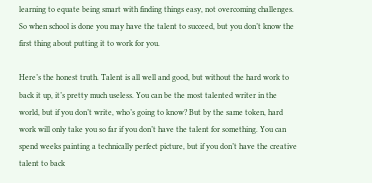learning to equate being smart with finding things easy, not overcoming challenges. So when school is done you may have the talent to succeed, but you don’t know the first thing about putting it to work for you.

Here’s the honest truth. Talent is all well and good, but without the hard work to back it up, it’s pretty much useless. You can be the most talented writer in the world, but if you don’t write, who’s going to know? But by the same token, hard work will only take you so far if you don’t have the talent for something. You can spend weeks painting a technically perfect picture, but if you don’t have the creative talent to back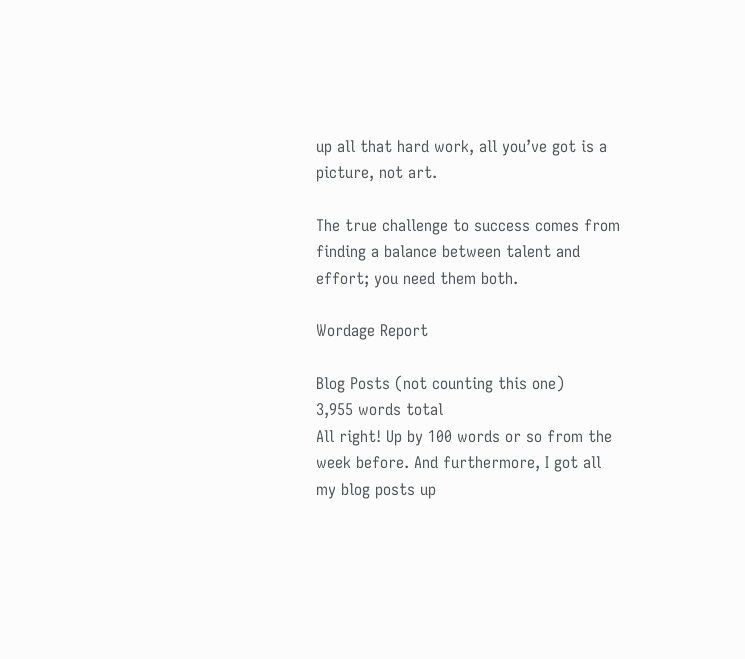up all that hard work, all you’ve got is a picture, not art.

The true challenge to success comes from finding a balance between talent and effort; you need them both.

Wordage Report

Blog Posts (not counting this one)
3,955 words total
All right! Up by 100 words or so from the week before. And furthermore, I got all my blog posts up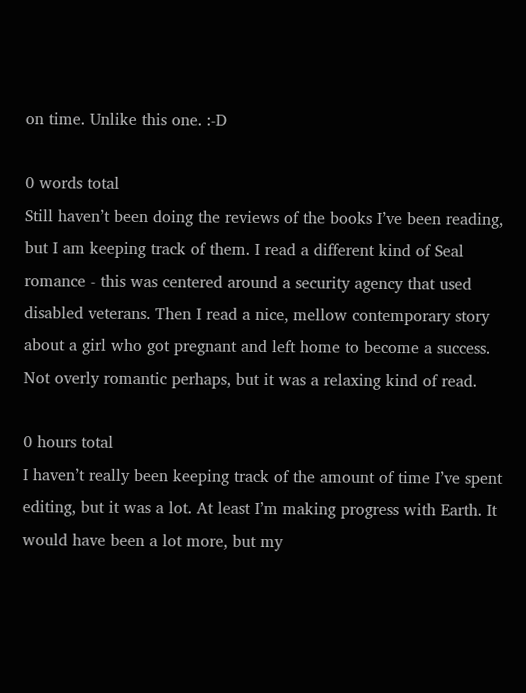on time. Unlike this one. :-D

0 words total
Still haven’t been doing the reviews of the books I’ve been reading, but I am keeping track of them. I read a different kind of Seal romance - this was centered around a security agency that used disabled veterans. Then I read a nice, mellow contemporary story about a girl who got pregnant and left home to become a success. Not overly romantic perhaps, but it was a relaxing kind of read.

0 hours total
I haven’t really been keeping track of the amount of time I’ve spent editing, but it was a lot. At least I’m making progress with Earth. It would have been a lot more, but my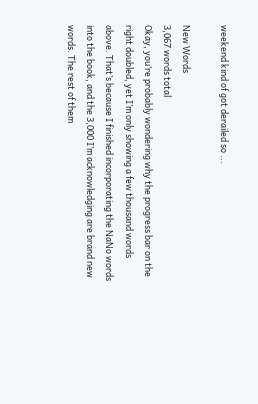weekend kind of got derailed so ...

New Words
3,067 words total
Okay, you’re probably wondering why the progress bar on the right doubled, yet I’m only showing a few thousand words above. That’s because I finished incorporating the NaNo words into the book, and the 3,000 I’m acknowledging are brand new words. The rest of them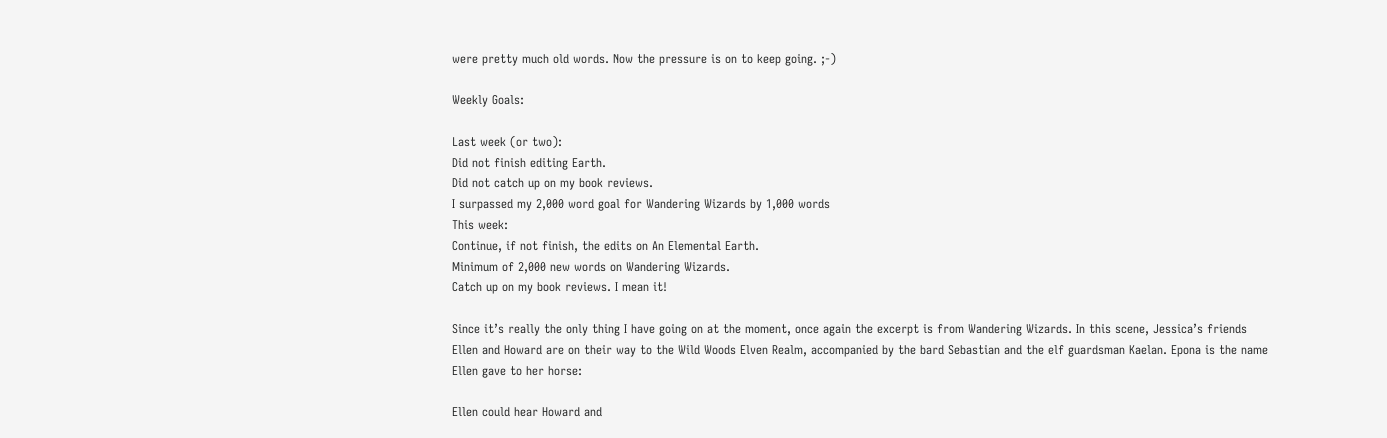were pretty much old words. Now the pressure is on to keep going. ;-)

Weekly Goals:

Last week (or two):
Did not finish editing Earth.
Did not catch up on my book reviews.
I surpassed my 2,000 word goal for Wandering Wizards by 1,000 words
This week:
Continue, if not finish, the edits on An Elemental Earth.
Minimum of 2,000 new words on Wandering Wizards.
Catch up on my book reviews. I mean it!

Since it’s really the only thing I have going on at the moment, once again the excerpt is from Wandering Wizards. In this scene, Jessica’s friends Ellen and Howard are on their way to the Wild Woods Elven Realm, accompanied by the bard Sebastian and the elf guardsman Kaelan. Epona is the name Ellen gave to her horse:

Ellen could hear Howard and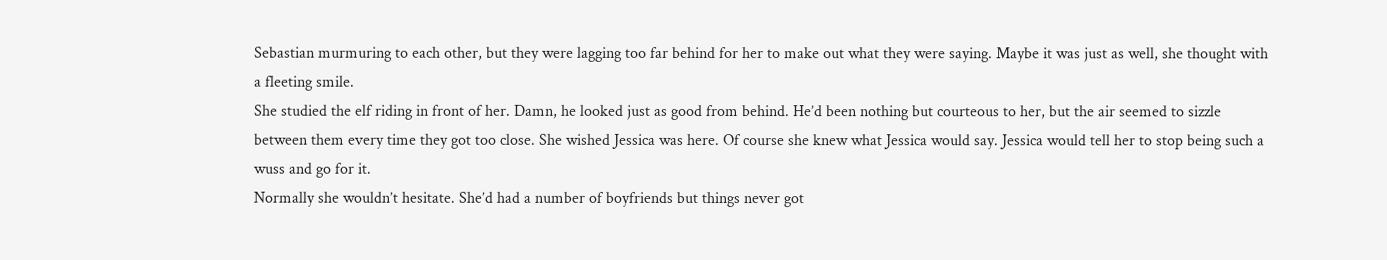Sebastian murmuring to each other, but they were lagging too far behind for her to make out what they were saying. Maybe it was just as well, she thought with a fleeting smile.
She studied the elf riding in front of her. Damn, he looked just as good from behind. He’d been nothing but courteous to her, but the air seemed to sizzle between them every time they got too close. She wished Jessica was here. Of course she knew what Jessica would say. Jessica would tell her to stop being such a wuss and go for it.
Normally she wouldn’t hesitate. She’d had a number of boyfriends but things never got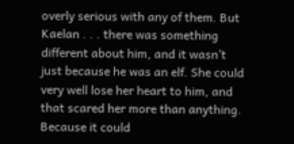overly serious with any of them. But Kaelan . . . there was something different about him, and it wasn’t just because he was an elf. She could very well lose her heart to him, and that scared her more than anything. Because it could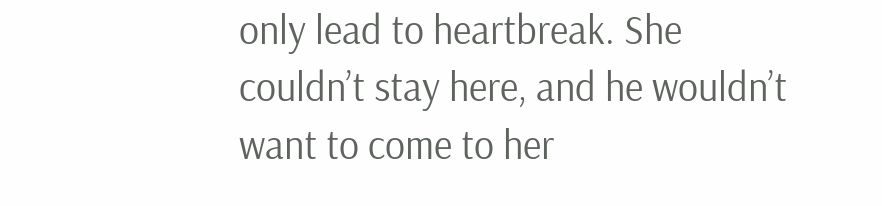only lead to heartbreak. She couldn’t stay here, and he wouldn’t want to come to her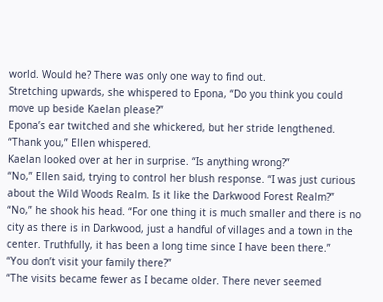world. Would he? There was only one way to find out.
Stretching upwards, she whispered to Epona, “Do you think you could move up beside Kaelan please?”
Epona’s ear twitched and she whickered, but her stride lengthened.
“Thank you,” Ellen whispered.
Kaelan looked over at her in surprise. “Is anything wrong?”
“No,” Ellen said, trying to control her blush response. “I was just curious about the Wild Woods Realm. Is it like the Darkwood Forest Realm?”
“No,” he shook his head. “For one thing it is much smaller and there is no city as there is in Darkwood, just a handful of villages and a town in the center. Truthfully, it has been a long time since I have been there.”
“You don’t visit your family there?”
“The visits became fewer as I became older. There never seemed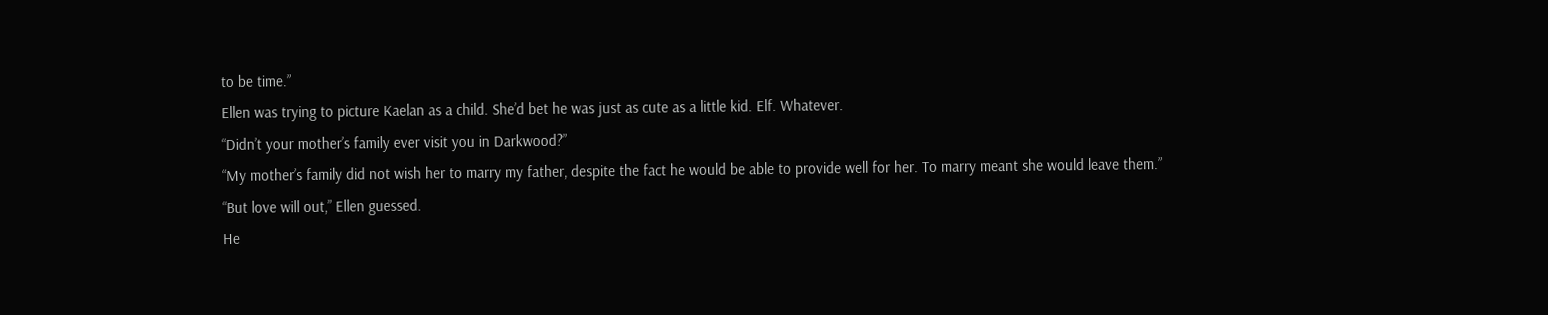to be time.”
Ellen was trying to picture Kaelan as a child. She’d bet he was just as cute as a little kid. Elf. Whatever.
“Didn’t your mother’s family ever visit you in Darkwood?”
“My mother’s family did not wish her to marry my father, despite the fact he would be able to provide well for her. To marry meant she would leave them.”
“But love will out,” Ellen guessed.
He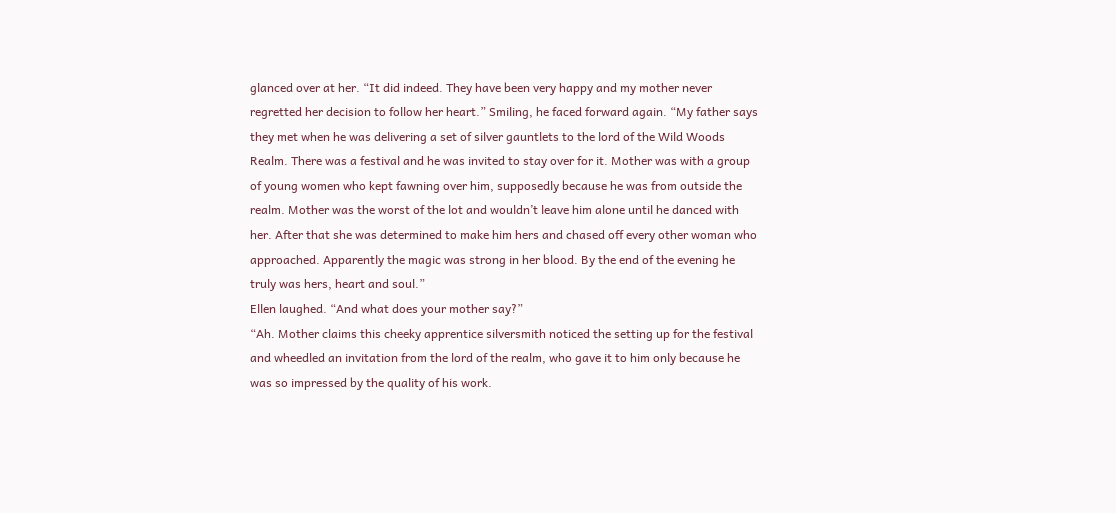glanced over at her. “It did indeed. They have been very happy and my mother never regretted her decision to follow her heart.” Smiling, he faced forward again. “My father says they met when he was delivering a set of silver gauntlets to the lord of the Wild Woods Realm. There was a festival and he was invited to stay over for it. Mother was with a group of young women who kept fawning over him, supposedly because he was from outside the realm. Mother was the worst of the lot and wouldn’t leave him alone until he danced with her. After that she was determined to make him hers and chased off every other woman who approached. Apparently the magic was strong in her blood. By the end of the evening he truly was hers, heart and soul.”
Ellen laughed. “And what does your mother say?”
“Ah. Mother claims this cheeky apprentice silversmith noticed the setting up for the festival and wheedled an invitation from the lord of the realm, who gave it to him only because he was so impressed by the quality of his work.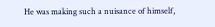He was making such a nuisance of himself,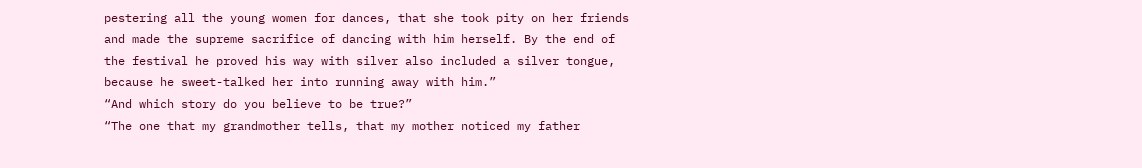pestering all the young women for dances, that she took pity on her friends and made the supreme sacrifice of dancing with him herself. By the end of the festival he proved his way with silver also included a silver tongue, because he sweet-talked her into running away with him.”
“And which story do you believe to be true?”
“The one that my grandmother tells, that my mother noticed my father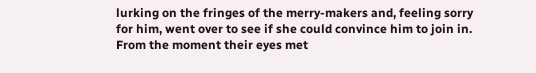lurking on the fringes of the merry-makers and, feeling sorry for him, went over to see if she could convince him to join in. From the moment their eyes met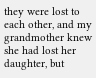they were lost to each other, and my grandmother knew she had lost her daughter, but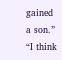gained a son.”
“I think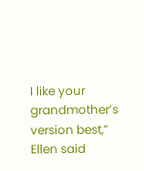I like your grandmother’s version best,” Ellen said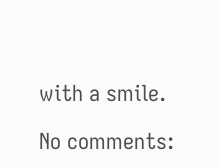with a smile.

No comments: